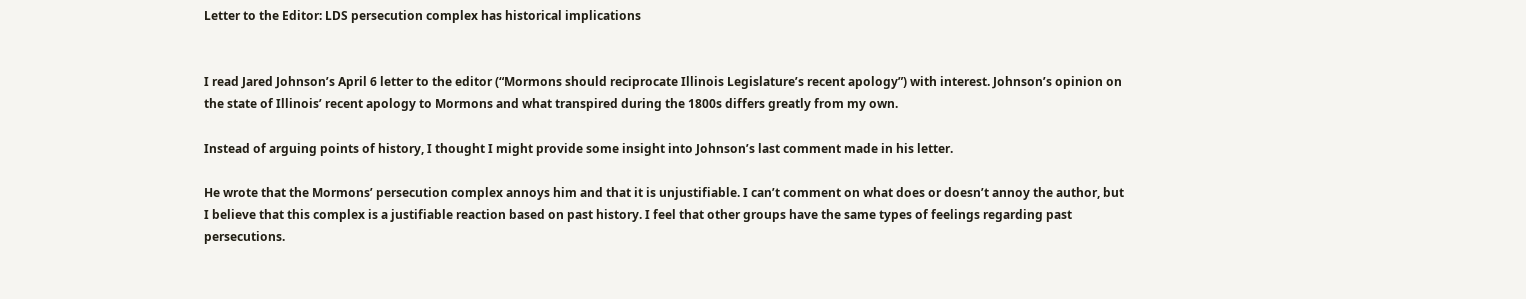Letter to the Editor: LDS persecution complex has historical implications


I read Jared Johnson’s April 6 letter to the editor (“Mormons should reciprocate Illinois Legislature’s recent apology”) with interest. Johnson’s opinion on the state of Illinois’ recent apology to Mormons and what transpired during the 1800s differs greatly from my own.

Instead of arguing points of history, I thought I might provide some insight into Johnson’s last comment made in his letter.

He wrote that the Mormons’ persecution complex annoys him and that it is unjustifiable. I can’t comment on what does or doesn’t annoy the author, but I believe that this complex is a justifiable reaction based on past history. I feel that other groups have the same types of feelings regarding past persecutions.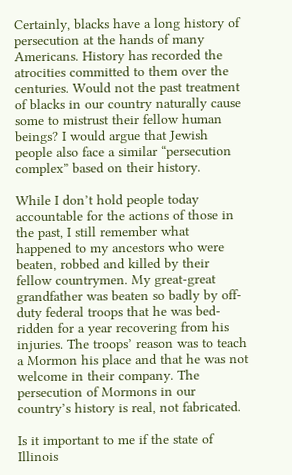Certainly, blacks have a long history of persecution at the hands of many Americans. History has recorded the atrocities committed to them over the centuries. Would not the past treatment of blacks in our country naturally cause some to mistrust their fellow human beings? I would argue that Jewish people also face a similar “persecution complex” based on their history.

While I don’t hold people today accountable for the actions of those in the past, I still remember what happened to my ancestors who were beaten, robbed and killed by their fellow countrymen. My great-great grandfather was beaten so badly by off-duty federal troops that he was bed-ridden for a year recovering from his injuries. The troops’ reason was to teach a Mormon his place and that he was not welcome in their company. The persecution of Mormons in our country’s history is real, not fabricated.

Is it important to me if the state of Illinois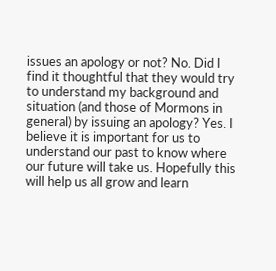issues an apology or not? No. Did I find it thoughtful that they would try to understand my background and situation (and those of Mormons in general) by issuing an apology? Yes. I believe it is important for us to understand our past to know where our future will take us. Hopefully this will help us all grow and learn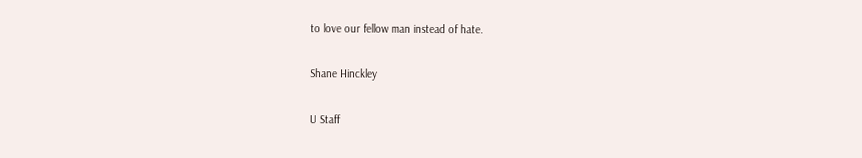to love our fellow man instead of hate.

Shane Hinckley

U Staff